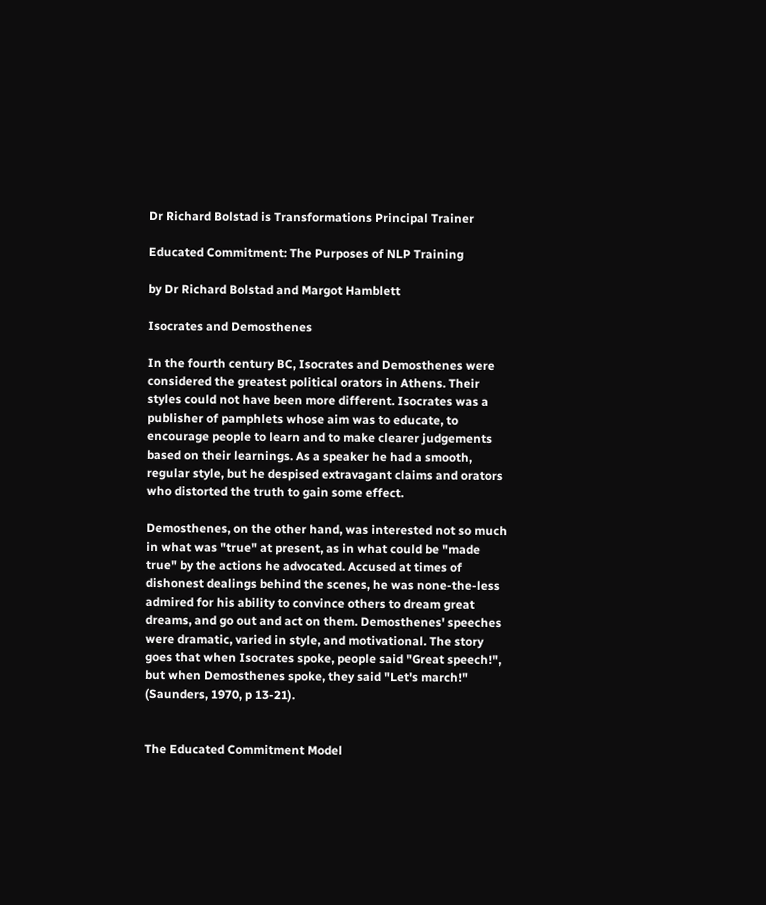Dr Richard Bolstad is Transformations Principal Trainer

Educated Commitment: The Purposes of NLP Training

by Dr Richard Bolstad and Margot Hamblett

Isocrates and Demosthenes

In the fourth century BC, Isocrates and Demosthenes were considered the greatest political orators in Athens. Their styles could not have been more different. Isocrates was a publisher of pamphlets whose aim was to educate, to encourage people to learn and to make clearer judgements based on their learnings. As a speaker he had a smooth, regular style, but he despised extravagant claims and orators who distorted the truth to gain some effect.

Demosthenes, on the other hand, was interested not so much in what was "true" at present, as in what could be "made true" by the actions he advocated. Accused at times of dishonest dealings behind the scenes, he was none-the-less admired for his ability to convince others to dream great dreams, and go out and act on them. Demosthenes' speeches were dramatic, varied in style, and motivational. The story goes that when Isocrates spoke, people said "Great speech!", but when Demosthenes spoke, they said "Let's march!" (Saunders, 1970, p 13-21).


The Educated Commitment Model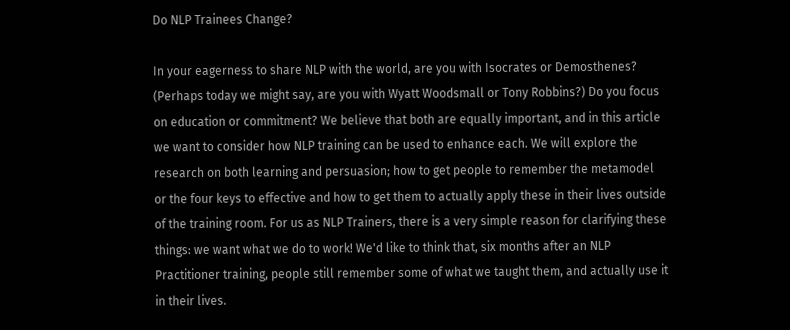Do NLP Trainees Change?

In your eagerness to share NLP with the world, are you with Isocrates or Demosthenes? (Perhaps today we might say, are you with Wyatt Woodsmall or Tony Robbins?) Do you focus on education or commitment? We believe that both are equally important, and in this article we want to consider how NLP training can be used to enhance each. We will explore the research on both learning and persuasion; how to get people to remember the metamodel or the four keys to effective and how to get them to actually apply these in their lives outside of the training room. For us as NLP Trainers, there is a very simple reason for clarifying these things: we want what we do to work! We'd like to think that, six months after an NLP Practitioner training, people still remember some of what we taught them, and actually use it in their lives.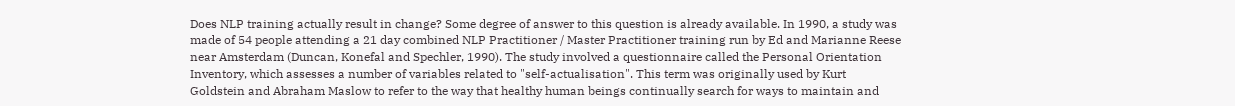Does NLP training actually result in change? Some degree of answer to this question is already available. In 1990, a study was made of 54 people attending a 21 day combined NLP Practitioner / Master Practitioner training run by Ed and Marianne Reese near Amsterdam (Duncan, Konefal and Spechler, 1990). The study involved a questionnaire called the Personal Orientation Inventory, which assesses a number of variables related to "self-actualisation". This term was originally used by Kurt Goldstein and Abraham Maslow to refer to the way that healthy human beings continually search for ways to maintain and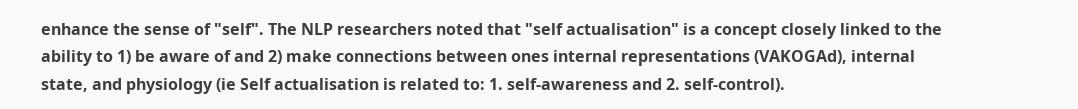enhance the sense of "self". The NLP researchers noted that "self actualisation" is a concept closely linked to the ability to 1) be aware of and 2) make connections between ones internal representations (VAKOGAd), internal state, and physiology (ie Self actualisation is related to: 1. self-awareness and 2. self-control).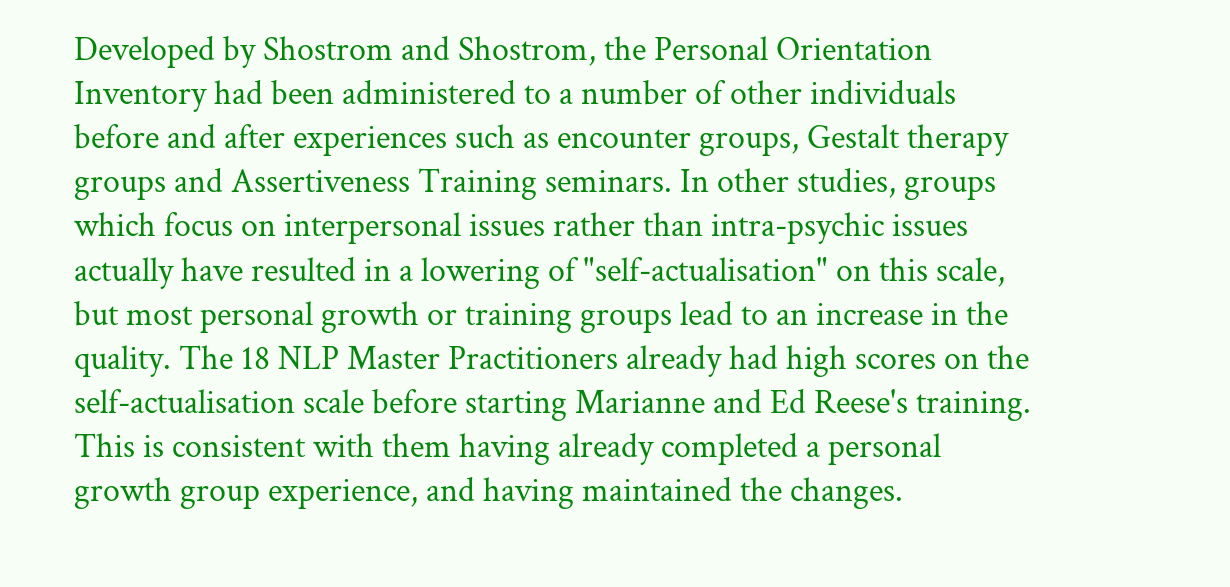Developed by Shostrom and Shostrom, the Personal Orientation Inventory had been administered to a number of other individuals before and after experiences such as encounter groups, Gestalt therapy groups and Assertiveness Training seminars. In other studies, groups which focus on interpersonal issues rather than intra-psychic issues actually have resulted in a lowering of "self-actualisation" on this scale, but most personal growth or training groups lead to an increase in the quality. The 18 NLP Master Practitioners already had high scores on the self-actualisation scale before starting Marianne and Ed Reese's training. This is consistent with them having already completed a personal growth group experience, and having maintained the changes.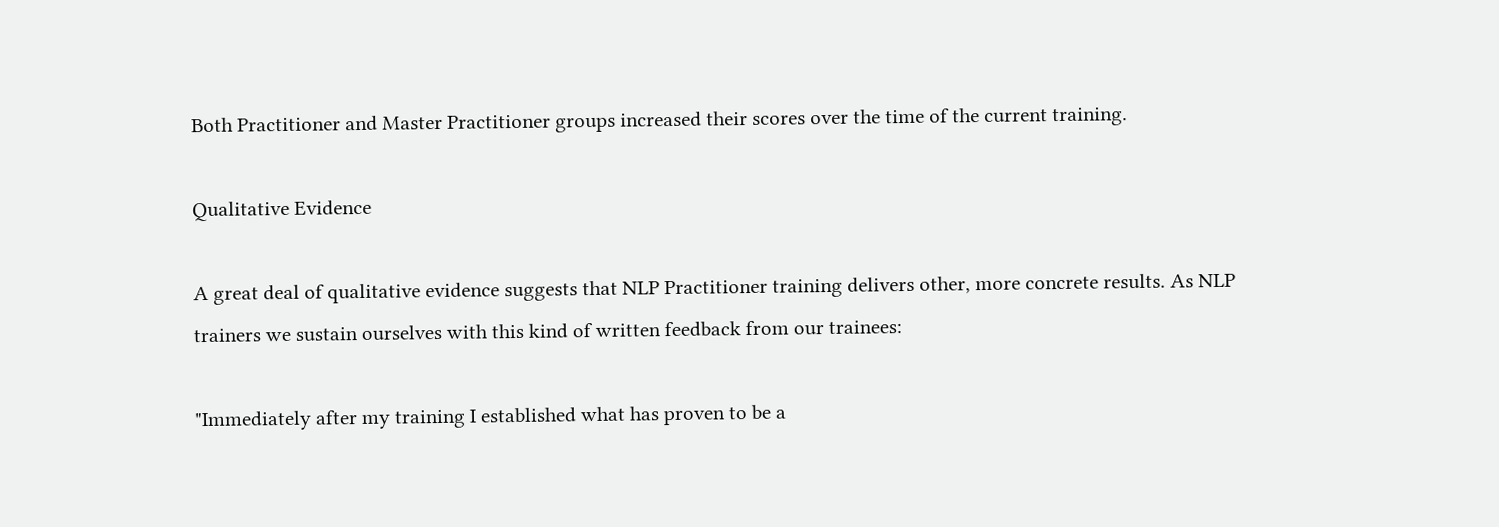Both Practitioner and Master Practitioner groups increased their scores over the time of the current training.

Qualitative Evidence

A great deal of qualitative evidence suggests that NLP Practitioner training delivers other, more concrete results. As NLP trainers we sustain ourselves with this kind of written feedback from our trainees:

"Immediately after my training I established what has proven to be a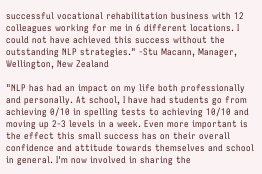successful vocational rehabilitation business with 12 colleagues working for me in 6 different locations. I could not have achieved this success without the outstanding NLP strategies." -Stu Macann, Manager, Wellington, New Zealand

"NLP has had an impact on my life both professionally and personally. At school, I have had students go from achieving 0/10 in spelling tests to achieving 10/10 and moving up 2-3 levels in a week. Even more important is the effect this small success has on their overall confidence and attitude towards themselves and school in general. I'm now involved in sharing the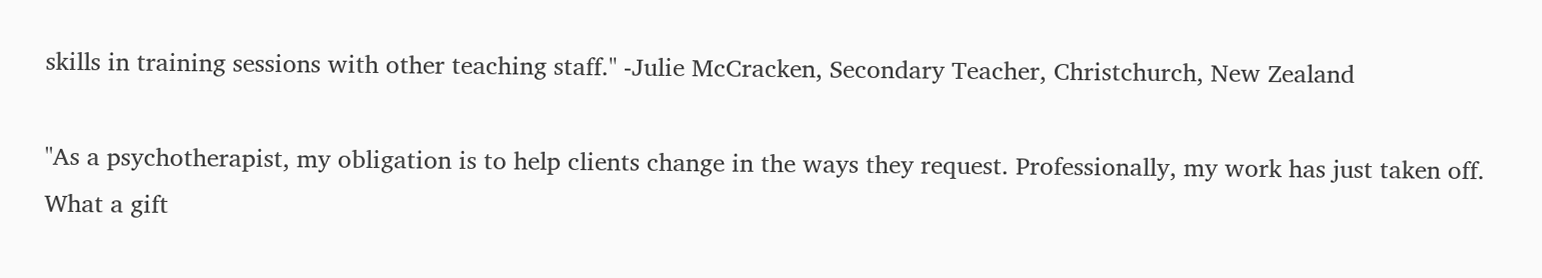skills in training sessions with other teaching staff." -Julie McCracken, Secondary Teacher, Christchurch, New Zealand

"As a psychotherapist, my obligation is to help clients change in the ways they request. Professionally, my work has just taken off. What a gift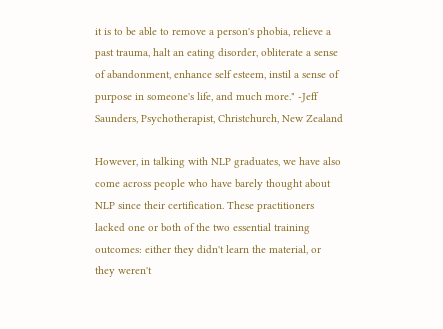it is to be able to remove a person's phobia, relieve a past trauma, halt an eating disorder, obliterate a sense of abandonment, enhance self esteem, instil a sense of purpose in someone's life, and much more." -Jeff Saunders, Psychotherapist, Christchurch, New Zealand

However, in talking with NLP graduates, we have also come across people who have barely thought about NLP since their certification. These practitioners lacked one or both of the two essential training outcomes: either they didn't learn the material, or they weren't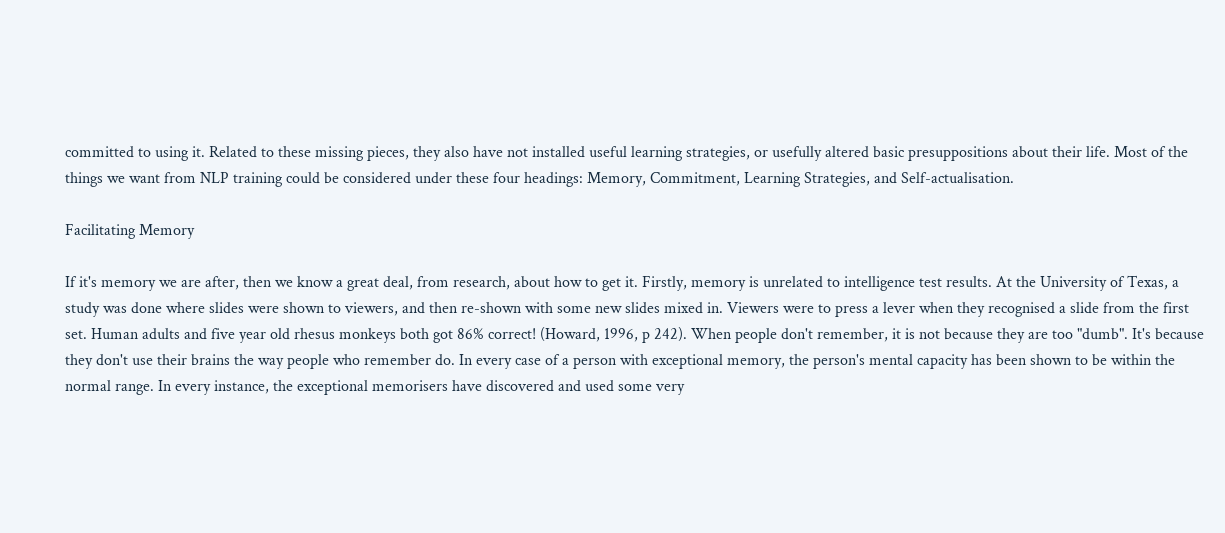committed to using it. Related to these missing pieces, they also have not installed useful learning strategies, or usefully altered basic presuppositions about their life. Most of the things we want from NLP training could be considered under these four headings: Memory, Commitment, Learning Strategies, and Self-actualisation.

Facilitating Memory

If it's memory we are after, then we know a great deal, from research, about how to get it. Firstly, memory is unrelated to intelligence test results. At the University of Texas, a study was done where slides were shown to viewers, and then re-shown with some new slides mixed in. Viewers were to press a lever when they recognised a slide from the first set. Human adults and five year old rhesus monkeys both got 86% correct! (Howard, 1996, p 242). When people don't remember, it is not because they are too "dumb". It's because they don't use their brains the way people who remember do. In every case of a person with exceptional memory, the person's mental capacity has been shown to be within the normal range. In every instance, the exceptional memorisers have discovered and used some very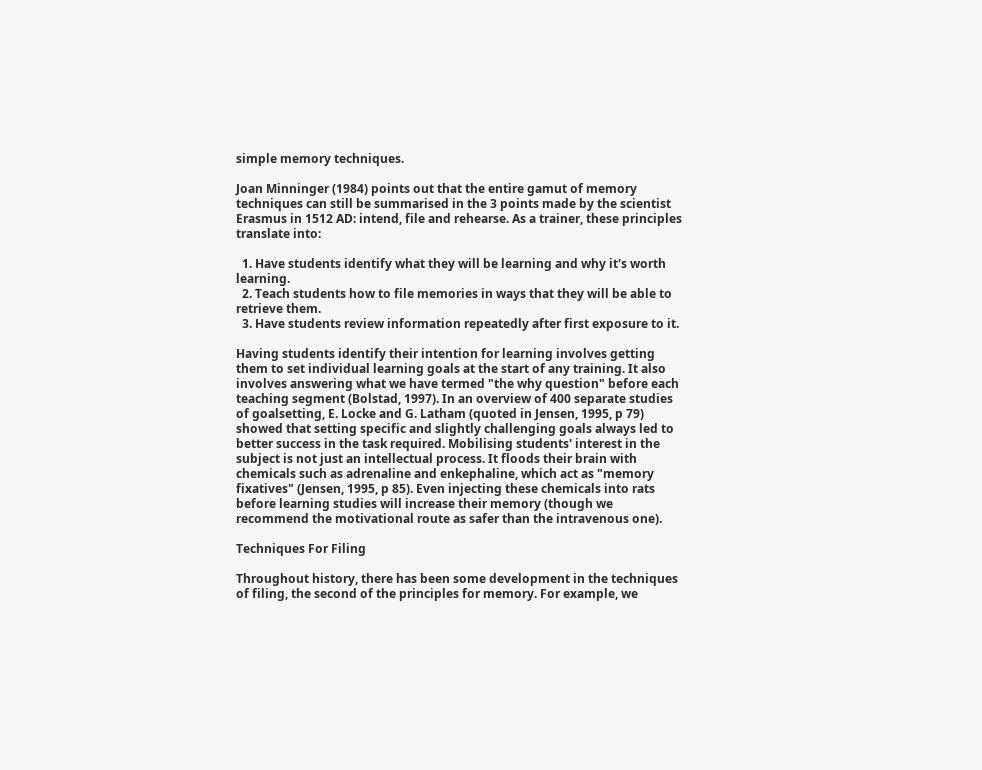simple memory techniques.

Joan Minninger (1984) points out that the entire gamut of memory techniques can still be summarised in the 3 points made by the scientist Erasmus in 1512 AD: intend, file and rehearse. As a trainer, these principles translate into:

  1. Have students identify what they will be learning and why it's worth learning.
  2. Teach students how to file memories in ways that they will be able to retrieve them.
  3. Have students review information repeatedly after first exposure to it.

Having students identify their intention for learning involves getting them to set individual learning goals at the start of any training. It also involves answering what we have termed "the why question" before each teaching segment (Bolstad, 1997). In an overview of 400 separate studies of goalsetting, E. Locke and G. Latham (quoted in Jensen, 1995, p 79) showed that setting specific and slightly challenging goals always led to better success in the task required. Mobilising students' interest in the subject is not just an intellectual process. It floods their brain with chemicals such as adrenaline and enkephaline, which act as "memory fixatives" (Jensen, 1995, p 85). Even injecting these chemicals into rats before learning studies will increase their memory (though we recommend the motivational route as safer than the intravenous one).

Techniques For Filing

Throughout history, there has been some development in the techniques of filing, the second of the principles for memory. For example, we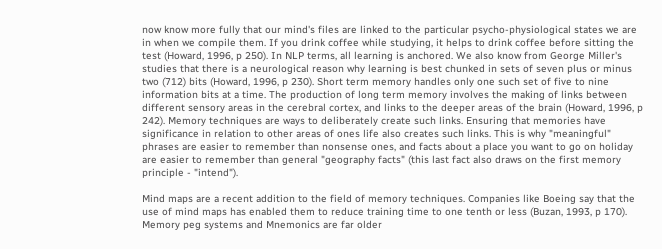now know more fully that our mind's files are linked to the particular psycho-physiological states we are in when we compile them. If you drink coffee while studying, it helps to drink coffee before sitting the test (Howard, 1996, p 250). In NLP terms, all learning is anchored. We also know from George Miller's studies that there is a neurological reason why learning is best chunked in sets of seven plus or minus two (712) bits (Howard, 1996, p 230). Short term memory handles only one such set of five to nine information bits at a time. The production of long term memory involves the making of links between different sensory areas in the cerebral cortex, and links to the deeper areas of the brain (Howard, 1996, p 242). Memory techniques are ways to deliberately create such links. Ensuring that memories have significance in relation to other areas of ones life also creates such links. This is why "meaningful" phrases are easier to remember than nonsense ones, and facts about a place you want to go on holiday are easier to remember than general "geography facts" (this last fact also draws on the first memory principle - "intend").

Mind maps are a recent addition to the field of memory techniques. Companies like Boeing say that the use of mind maps has enabled them to reduce training time to one tenth or less (Buzan, 1993, p 170). Memory peg systems and Mnemonics are far older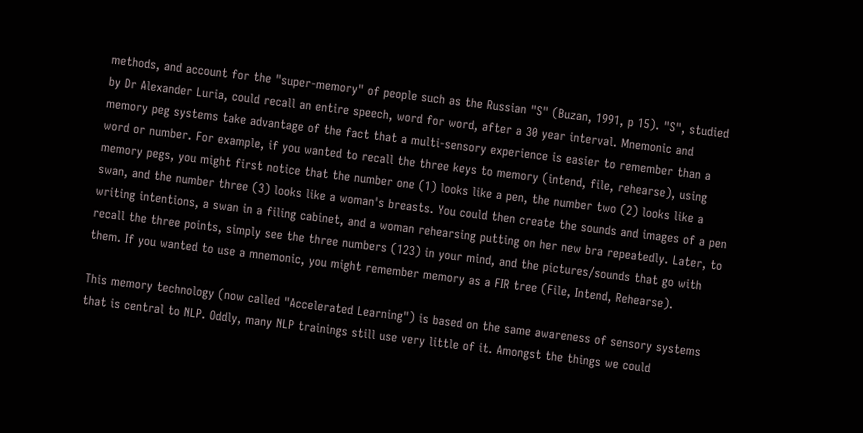methods, and account for the "super-memory" of people such as the Russian "S" (Buzan, 1991, p 15). "S", studied by Dr Alexander Luria, could recall an entire speech, word for word, after a 30 year interval. Mnemonic and memory peg systems take advantage of the fact that a multi-sensory experience is easier to remember than a word or number. For example, if you wanted to recall the three keys to memory (intend, file, rehearse), using memory pegs, you might first notice that the number one (1) looks like a pen, the number two (2) looks like a swan, and the number three (3) looks like a woman's breasts. You could then create the sounds and images of a pen writing intentions, a swan in a filing cabinet, and a woman rehearsing putting on her new bra repeatedly. Later, to recall the three points, simply see the three numbers (123) in your mind, and the pictures/sounds that go with them. If you wanted to use a mnemonic, you might remember memory as a FIR tree (File, Intend, Rehearse).

This memory technology (now called "Accelerated Learning") is based on the same awareness of sensory systems that is central to NLP. Oddly, many NLP trainings still use very little of it. Amongst the things we could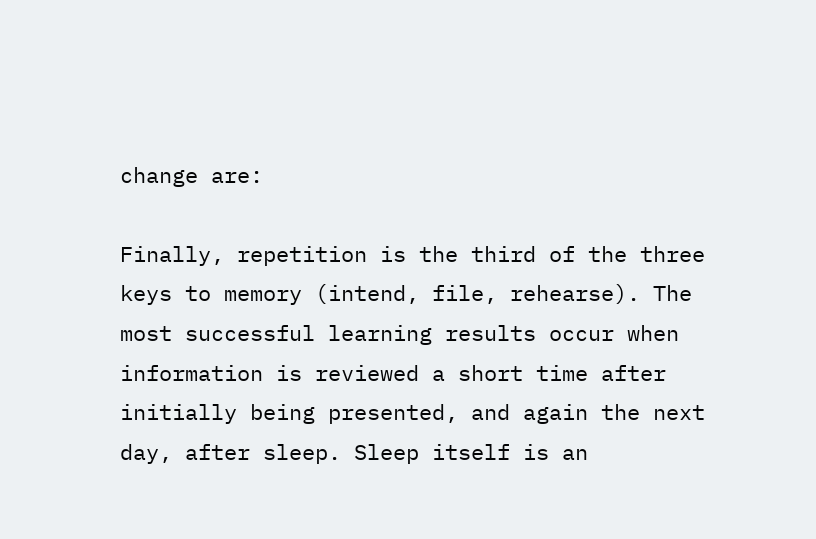change are:

Finally, repetition is the third of the three keys to memory (intend, file, rehearse). The most successful learning results occur when information is reviewed a short time after initially being presented, and again the next day, after sleep. Sleep itself is an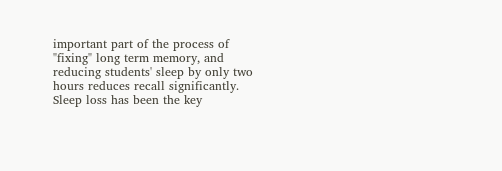important part of the process of "fixing" long term memory, and reducing students' sleep by only two hours reduces recall significantly. Sleep loss has been the key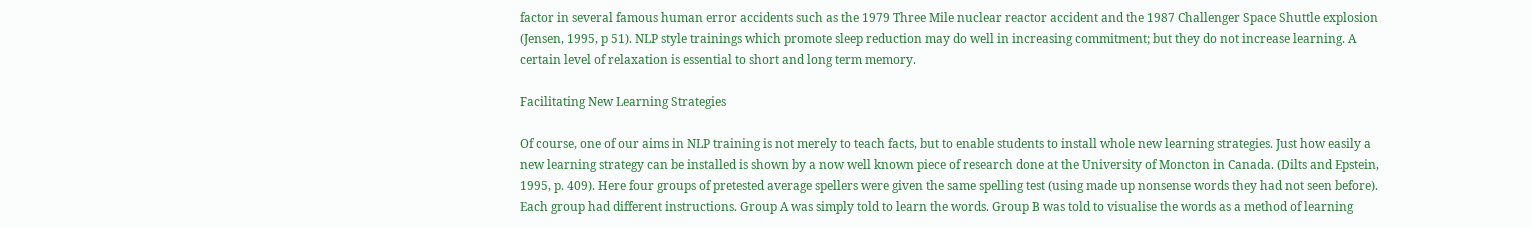factor in several famous human error accidents such as the 1979 Three Mile nuclear reactor accident and the 1987 Challenger Space Shuttle explosion (Jensen, 1995, p 51). NLP style trainings which promote sleep reduction may do well in increasing commitment; but they do not increase learning. A certain level of relaxation is essential to short and long term memory.

Facilitating New Learning Strategies

Of course, one of our aims in NLP training is not merely to teach facts, but to enable students to install whole new learning strategies. Just how easily a new learning strategy can be installed is shown by a now well known piece of research done at the University of Moncton in Canada. (Dilts and Epstein, 1995, p. 409). Here four groups of pretested average spellers were given the same spelling test (using made up nonsense words they had not seen before). Each group had different instructions. Group A was simply told to learn the words. Group B was told to visualise the words as a method of learning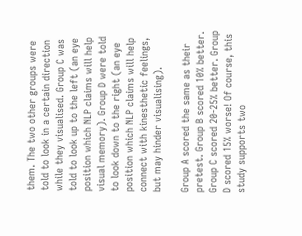them. The two other groups were told to look in a certain direction while they visualised. Group C was told to look up to the left (an eye position which NLP claims will help visual memory). Group D were told to look down to the right (an eye position which NLP claims will help connect with kinesthetic feelings, but may hinder visualising).

Group A scored the same as their pretest. Group B scored 10% better. Group C scored 20-25% better. Group D scored 15% worse! Of course, this study supports two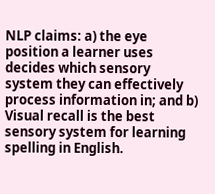NLP claims: a) the eye position a learner uses decides which sensory system they can effectively process information in; and b) Visual recall is the best sensory system for learning spelling in English.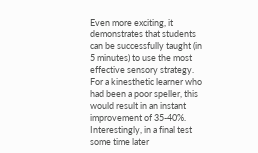Even more exciting, it demonstrates that students can be successfully taught (in 5 minutes) to use the most effective sensory strategy. For a kinesthetic learner who had been a poor speller, this would result in an instant improvement of 35-40%. Interestingly, in a final test some time later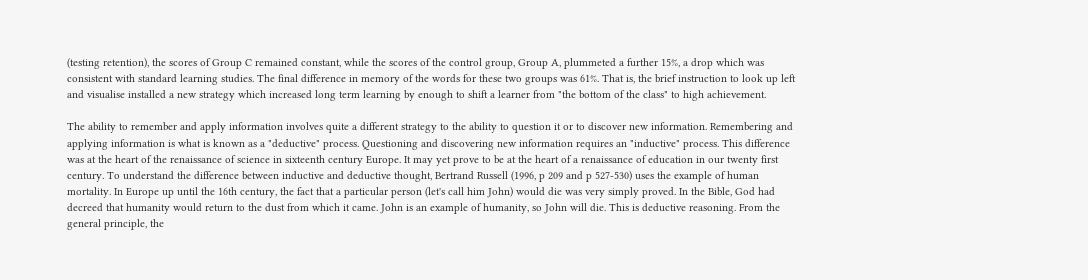(testing retention), the scores of Group C remained constant, while the scores of the control group, Group A, plummeted a further 15%, a drop which was consistent with standard learning studies. The final difference in memory of the words for these two groups was 61%. That is, the brief instruction to look up left and visualise installed a new strategy which increased long term learning by enough to shift a learner from "the bottom of the class" to high achievement.

The ability to remember and apply information involves quite a different strategy to the ability to question it or to discover new information. Remembering and applying information is what is known as a "deductive" process. Questioning and discovering new information requires an "inductive" process. This difference was at the heart of the renaissance of science in sixteenth century Europe. It may yet prove to be at the heart of a renaissance of education in our twenty first century. To understand the difference between inductive and deductive thought, Bertrand Russell (1996, p 209 and p 527-530) uses the example of human mortality. In Europe up until the 16th century, the fact that a particular person (let's call him John) would die was very simply proved. In the Bible, God had decreed that humanity would return to the dust from which it came. John is an example of humanity, so John will die. This is deductive reasoning. From the general principle, the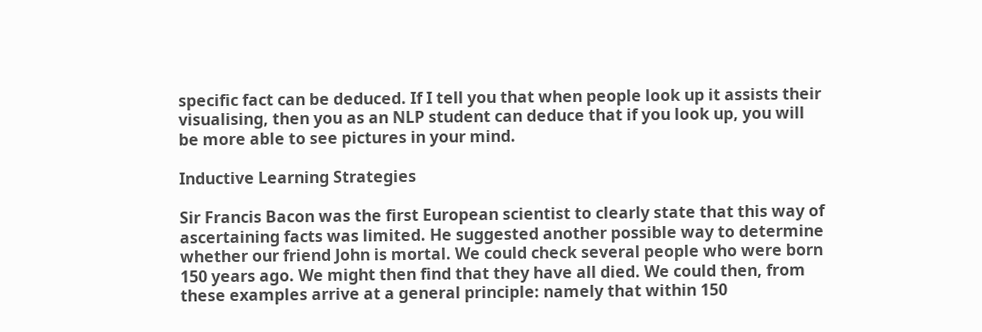specific fact can be deduced. If I tell you that when people look up it assists their visualising, then you as an NLP student can deduce that if you look up, you will be more able to see pictures in your mind.

Inductive Learning Strategies

Sir Francis Bacon was the first European scientist to clearly state that this way of ascertaining facts was limited. He suggested another possible way to determine whether our friend John is mortal. We could check several people who were born 150 years ago. We might then find that they have all died. We could then, from these examples arrive at a general principle: namely that within 150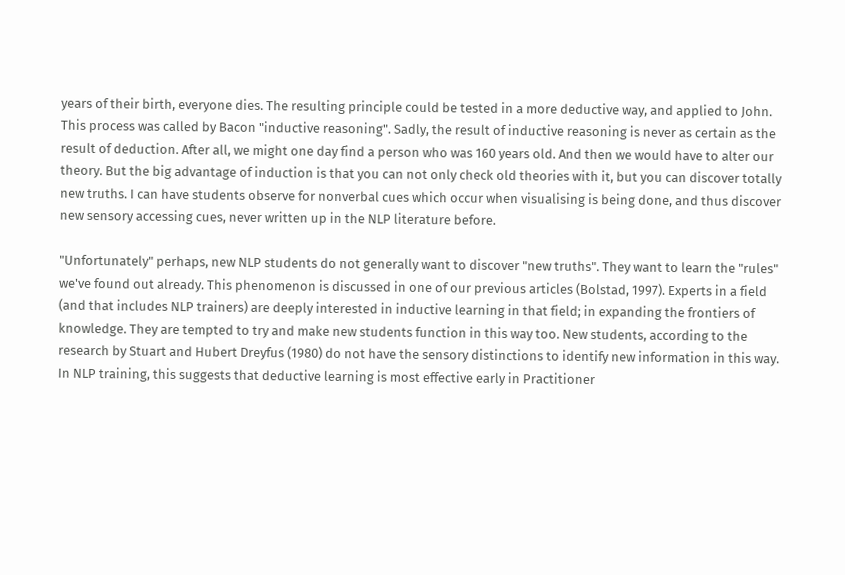years of their birth, everyone dies. The resulting principle could be tested in a more deductive way, and applied to John. This process was called by Bacon "inductive reasoning". Sadly, the result of inductive reasoning is never as certain as the result of deduction. After all, we might one day find a person who was 160 years old. And then we would have to alter our theory. But the big advantage of induction is that you can not only check old theories with it, but you can discover totally new truths. I can have students observe for nonverbal cues which occur when visualising is being done, and thus discover new sensory accessing cues, never written up in the NLP literature before.

"Unfortunately" perhaps, new NLP students do not generally want to discover "new truths". They want to learn the "rules" we've found out already. This phenomenon is discussed in one of our previous articles (Bolstad, 1997). Experts in a field (and that includes NLP trainers) are deeply interested in inductive learning in that field; in expanding the frontiers of knowledge. They are tempted to try and make new students function in this way too. New students, according to the research by Stuart and Hubert Dreyfus (1980) do not have the sensory distinctions to identify new information in this way. In NLP training, this suggests that deductive learning is most effective early in Practitioner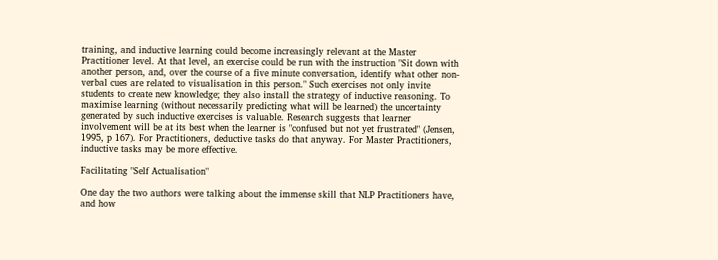training, and inductive learning could become increasingly relevant at the Master Practitioner level. At that level, an exercise could be run with the instruction "Sit down with another person, and, over the course of a five minute conversation, identify what other non-verbal cues are related to visualisation in this person." Such exercises not only invite students to create new knowledge; they also install the strategy of inductive reasoning. To maximise learning (without necessarily predicting what will be learned) the uncertainty generated by such inductive exercises is valuable. Research suggests that learner involvement will be at its best when the learner is "confused but not yet frustrated" (Jensen, 1995, p 167). For Practitioners, deductive tasks do that anyway. For Master Practitioners, inductive tasks may be more effective.

Facilitating "Self Actualisation"

One day the two authors were talking about the immense skill that NLP Practitioners have, and how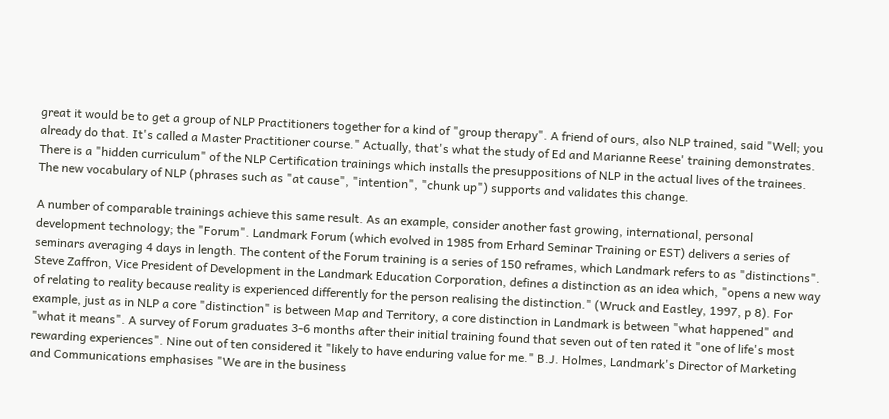great it would be to get a group of NLP Practitioners together for a kind of "group therapy". A friend of ours, also NLP trained, said "Well; you already do that. It's called a Master Practitioner course." Actually, that's what the study of Ed and Marianne Reese' training demonstrates. There is a "hidden curriculum" of the NLP Certification trainings which installs the presuppositions of NLP in the actual lives of the trainees. The new vocabulary of NLP (phrases such as "at cause", "intention", "chunk up") supports and validates this change.

A number of comparable trainings achieve this same result. As an example, consider another fast growing, international, personal development technology; the "Forum". Landmark Forum (which evolved in 1985 from Erhard Seminar Training or EST) delivers a series of seminars averaging 4 days in length. The content of the Forum training is a series of 150 reframes, which Landmark refers to as "distinctions". Steve Zaffron, Vice President of Development in the Landmark Education Corporation, defines a distinction as an idea which, "opens a new way of relating to reality because reality is experienced differently for the person realising the distinction." (Wruck and Eastley, 1997, p 8). For example, just as in NLP a core "distinction" is between Map and Territory, a core distinction in Landmark is between "what happened" and "what it means". A survey of Forum graduates 3-6 months after their initial training found that seven out of ten rated it "one of life's most rewarding experiences". Nine out of ten considered it "likely to have enduring value for me." B.J. Holmes, Landmark's Director of Marketing and Communications emphasises "We are in the business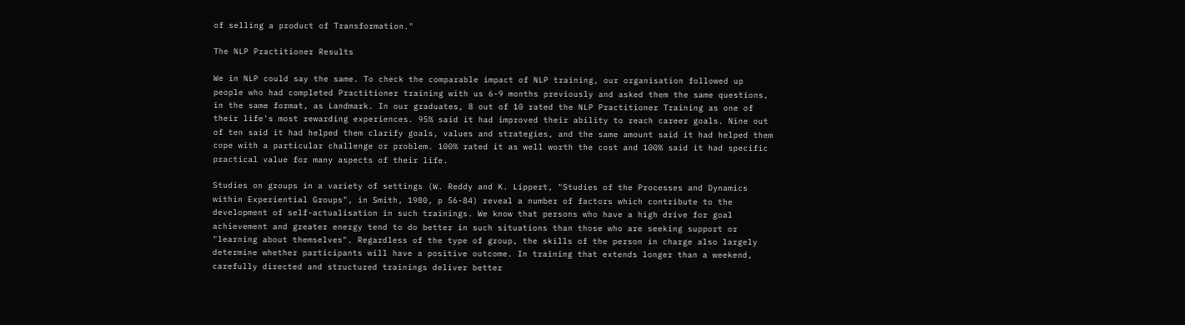of selling a product of Transformation."

The NLP Practitioner Results

We in NLP could say the same. To check the comparable impact of NLP training, our organisation followed up people who had completed Practitioner training with us 6-9 months previously and asked them the same questions, in the same format, as Landmark. In our graduates, 8 out of 10 rated the NLP Practitioner Training as one of their life's most rewarding experiences. 95% said it had improved their ability to reach career goals. Nine out of ten said it had helped them clarify goals, values and strategies, and the same amount said it had helped them cope with a particular challenge or problem. 100% rated it as well worth the cost and 100% said it had specific practical value for many aspects of their life.

Studies on groups in a variety of settings (W. Reddy and K. Lippert, "Studies of the Processes and Dynamics within Experiential Groups", in Smith, 1980, p 56-84) reveal a number of factors which contribute to the development of self-actualisation in such trainings. We know that persons who have a high drive for goal achievement and greater energy tend to do better in such situations than those who are seeking support or "learning about themselves". Regardless of the type of group, the skills of the person in charge also largely determine whether participants will have a positive outcome. In training that extends longer than a weekend, carefully directed and structured trainings deliver better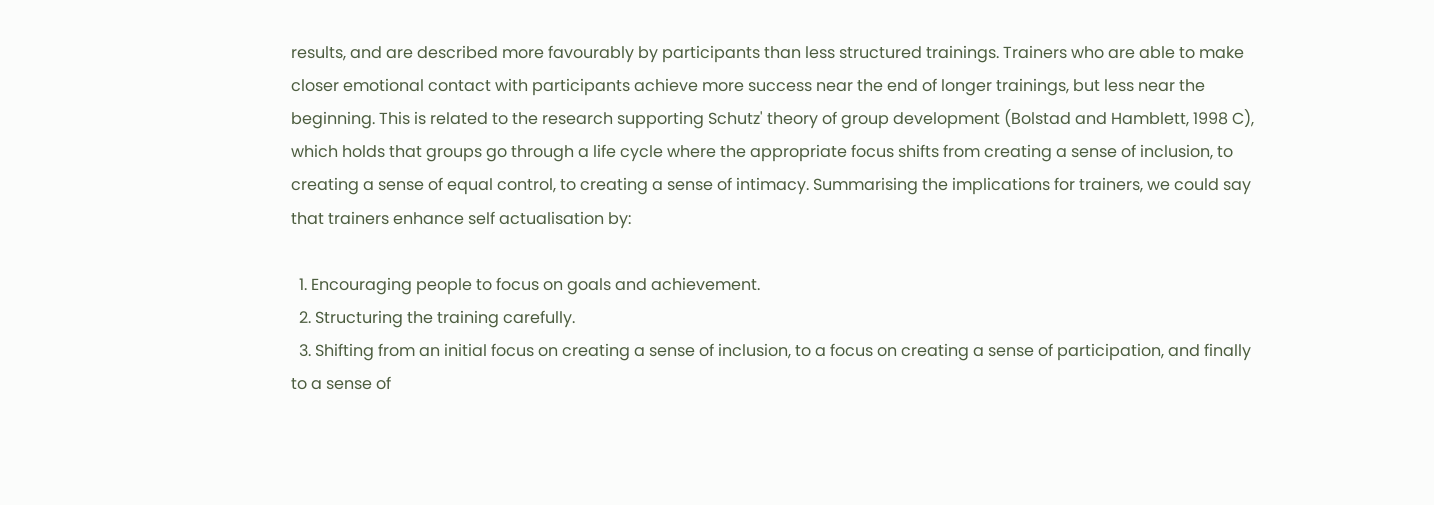results, and are described more favourably by participants than less structured trainings. Trainers who are able to make closer emotional contact with participants achieve more success near the end of longer trainings, but less near the beginning. This is related to the research supporting Schutz' theory of group development (Bolstad and Hamblett, 1998 C), which holds that groups go through a life cycle where the appropriate focus shifts from creating a sense of inclusion, to creating a sense of equal control, to creating a sense of intimacy. Summarising the implications for trainers, we could say that trainers enhance self actualisation by:

  1. Encouraging people to focus on goals and achievement.
  2. Structuring the training carefully.
  3. Shifting from an initial focus on creating a sense of inclusion, to a focus on creating a sense of participation, and finally to a sense of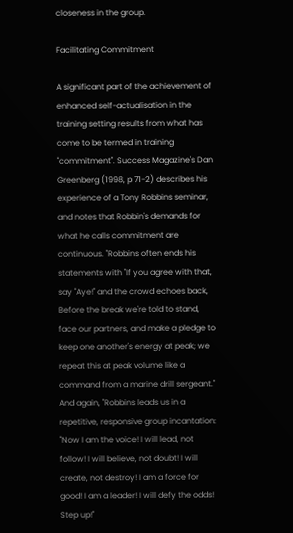closeness in the group.

Facilitating Commitment

A significant part of the achievement of enhanced self-actualisation in the training setting results from what has come to be termed in training "commitment". Success Magazine's Dan Greenberg (1998, p 71-2) describes his experience of a Tony Robbins seminar, and notes that Robbin's demands for what he calls commitment are continuous. "Robbins often ends his statements with "If you agree with that, say "Aye!" and the crowd echoes back, Before the break we're told to stand, face our partners, and make a pledge to keep one another's energy at peak; we repeat this at peak volume like a command from a marine drill sergeant." And again, "Robbins leads us in a repetitive, responsive group incantation: "Now I am the voice! I will lead, not follow! I will believe, not doubt! I will create, not destroy! I am a force for good! I am a leader! I will defy the odds! Step up!"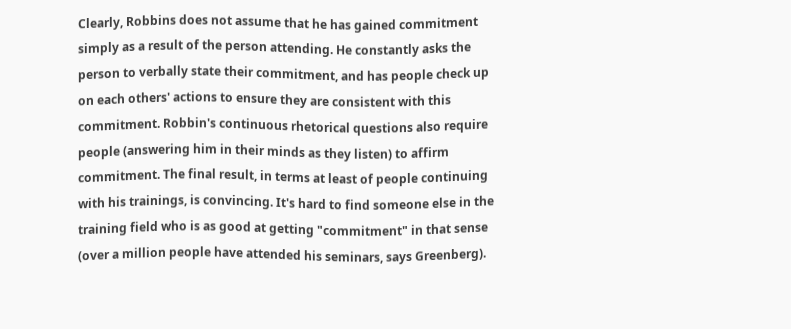Clearly, Robbins does not assume that he has gained commitment simply as a result of the person attending. He constantly asks the person to verbally state their commitment, and has people check up on each others' actions to ensure they are consistent with this commitment. Robbin's continuous rhetorical questions also require people (answering him in their minds as they listen) to affirm commitment. The final result, in terms at least of people continuing with his trainings, is convincing. It's hard to find someone else in the training field who is as good at getting "commitment" in that sense (over a million people have attended his seminars, says Greenberg).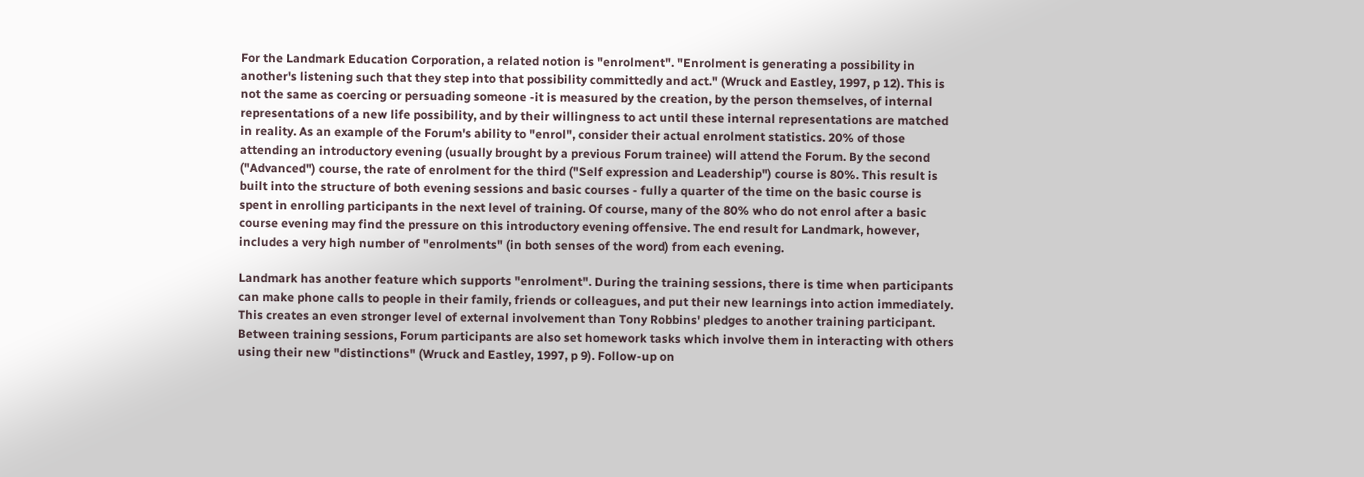For the Landmark Education Corporation, a related notion is "enrolment". "Enrolment is generating a possibility in another's listening such that they step into that possibility committedly and act." (Wruck and Eastley, 1997, p 12). This is not the same as coercing or persuading someone -it is measured by the creation, by the person themselves, of internal representations of a new life possibility, and by their willingness to act until these internal representations are matched in reality. As an example of the Forum's ability to "enrol", consider their actual enrolment statistics. 20% of those attending an introductory evening (usually brought by a previous Forum trainee) will attend the Forum. By the second ("Advanced") course, the rate of enrolment for the third ("Self expression and Leadership") course is 80%. This result is built into the structure of both evening sessions and basic courses - fully a quarter of the time on the basic course is spent in enrolling participants in the next level of training. Of course, many of the 80% who do not enrol after a basic course evening may find the pressure on this introductory evening offensive. The end result for Landmark, however, includes a very high number of "enrolments" (in both senses of the word) from each evening.

Landmark has another feature which supports "enrolment". During the training sessions, there is time when participants can make phone calls to people in their family, friends or colleagues, and put their new learnings into action immediately. This creates an even stronger level of external involvement than Tony Robbins' pledges to another training participant. Between training sessions, Forum participants are also set homework tasks which involve them in interacting with others using their new "distinctions" (Wruck and Eastley, 1997, p 9). Follow-up on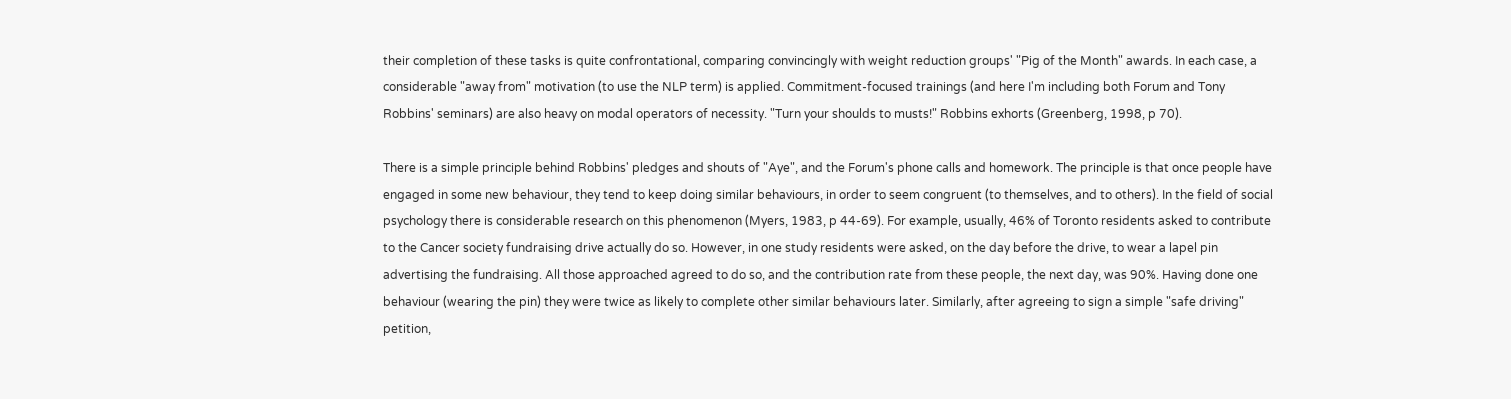their completion of these tasks is quite confrontational, comparing convincingly with weight reduction groups' "Pig of the Month" awards. In each case, a considerable "away from" motivation (to use the NLP term) is applied. Commitment-focused trainings (and here I'm including both Forum and Tony Robbins' seminars) are also heavy on modal operators of necessity. "Turn your shoulds to musts!" Robbins exhorts (Greenberg, 1998, p 70).

There is a simple principle behind Robbins' pledges and shouts of "Aye", and the Forum's phone calls and homework. The principle is that once people have engaged in some new behaviour, they tend to keep doing similar behaviours, in order to seem congruent (to themselves, and to others). In the field of social psychology there is considerable research on this phenomenon (Myers, 1983, p 44-69). For example, usually, 46% of Toronto residents asked to contribute to the Cancer society fundraising drive actually do so. However, in one study residents were asked, on the day before the drive, to wear a lapel pin advertising the fundraising. All those approached agreed to do so, and the contribution rate from these people, the next day, was 90%. Having done one behaviour (wearing the pin) they were twice as likely to complete other similar behaviours later. Similarly, after agreeing to sign a simple "safe driving" petition,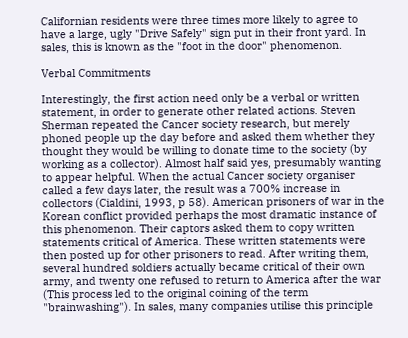Californian residents were three times more likely to agree to have a large, ugly "Drive Safely" sign put in their front yard. In sales, this is known as the "foot in the door" phenomenon.

Verbal Commitments

Interestingly, the first action need only be a verbal or written statement, in order to generate other related actions. Steven Sherman repeated the Cancer society research, but merely phoned people up the day before and asked them whether they thought they would be willing to donate time to the society (by working as a collector). Almost half said yes, presumably wanting to appear helpful. When the actual Cancer society organiser called a few days later, the result was a 700% increase in collectors (Cialdini, 1993, p 58). American prisoners of war in the Korean conflict provided perhaps the most dramatic instance of this phenomenon. Their captors asked them to copy written statements critical of America. These written statements were then posted up for other prisoners to read. After writing them, several hundred soldiers actually became critical of their own army, and twenty one refused to return to America after the war (This process led to the original coining of the term "brainwashing"). In sales, many companies utilise this principle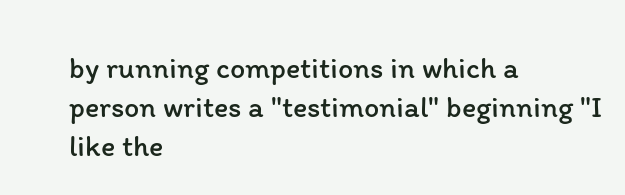by running competitions in which a person writes a "testimonial" beginning "I like the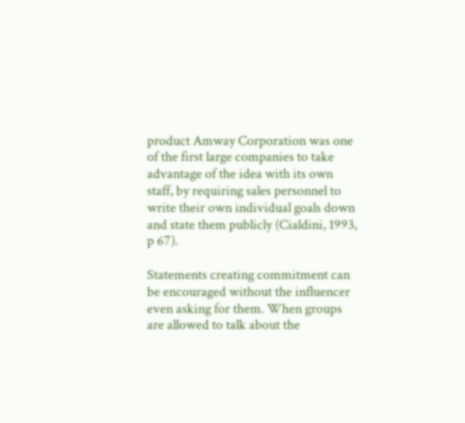product Amway Corporation was one of the first large companies to take advantage of the idea with its own staff, by requiring sales personnel to write their own individual goals down and state them publicly (Cialdini, 1993, p 67).

Statements creating commitment can be encouraged without the influencer even asking for them. When groups are allowed to talk about the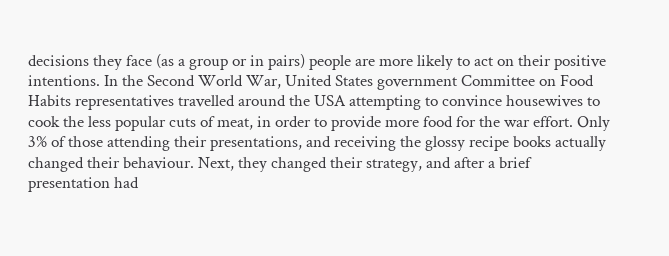decisions they face (as a group or in pairs) people are more likely to act on their positive intentions. In the Second World War, United States government Committee on Food Habits representatives travelled around the USA attempting to convince housewives to cook the less popular cuts of meat, in order to provide more food for the war effort. Only 3% of those attending their presentations, and receiving the glossy recipe books actually changed their behaviour. Next, they changed their strategy, and after a brief presentation had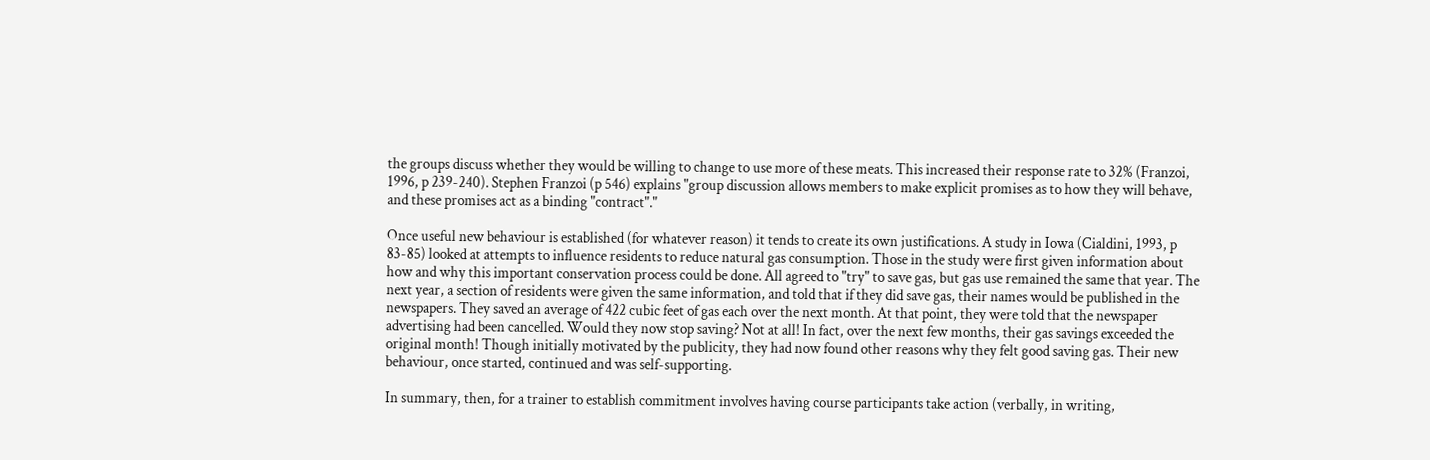the groups discuss whether they would be willing to change to use more of these meats. This increased their response rate to 32% (Franzoi, 1996, p 239-240). Stephen Franzoi (p 546) explains "group discussion allows members to make explicit promises as to how they will behave, and these promises act as a binding "contract"."

Once useful new behaviour is established (for whatever reason) it tends to create its own justifications. A study in Iowa (Cialdini, 1993, p 83-85) looked at attempts to influence residents to reduce natural gas consumption. Those in the study were first given information about how and why this important conservation process could be done. All agreed to "try" to save gas, but gas use remained the same that year. The next year, a section of residents were given the same information, and told that if they did save gas, their names would be published in the newspapers. They saved an average of 422 cubic feet of gas each over the next month. At that point, they were told that the newspaper advertising had been cancelled. Would they now stop saving? Not at all! In fact, over the next few months, their gas savings exceeded the original month! Though initially motivated by the publicity, they had now found other reasons why they felt good saving gas. Their new behaviour, once started, continued and was self-supporting.

In summary, then, for a trainer to establish commitment involves having course participants take action (verbally, in writing,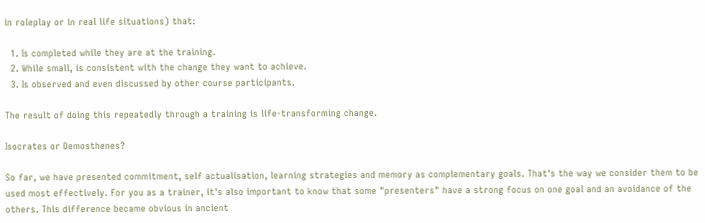in roleplay or in real life situations) that:

  1. Is completed while they are at the training.
  2. While small, is consistent with the change they want to achieve.
  3. Is observed and even discussed by other course participants.

The result of doing this repeatedly through a training is life-transforming change.

Isocrates or Demosthenes?

So far, we have presented commitment, self actualisation, learning strategies and memory as complementary goals. That's the way we consider them to be used most effectively. For you as a trainer, it's also important to know that some "presenters" have a strong focus on one goal and an avoidance of the others. This difference became obvious in ancient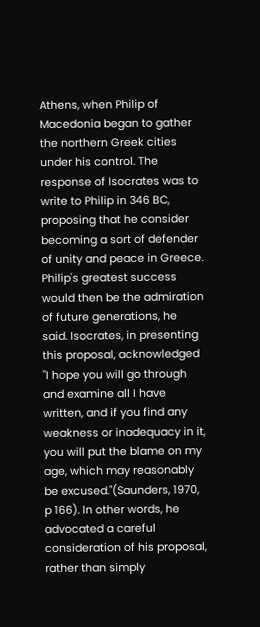Athens, when Philip of Macedonia began to gather the northern Greek cities under his control. The response of Isocrates was to write to Philip in 346 BC, proposing that he consider becoming a sort of defender of unity and peace in Greece. Philip's greatest success would then be the admiration of future generations, he said. Isocrates, in presenting this proposal, acknowledged "I hope you will go through and examine all I have written, and if you find any weakness or inadequacy in it, you will put the blame on my age, which may reasonably be excused."(Saunders, 1970, p 166). In other words, he advocated a careful consideration of his proposal, rather than simply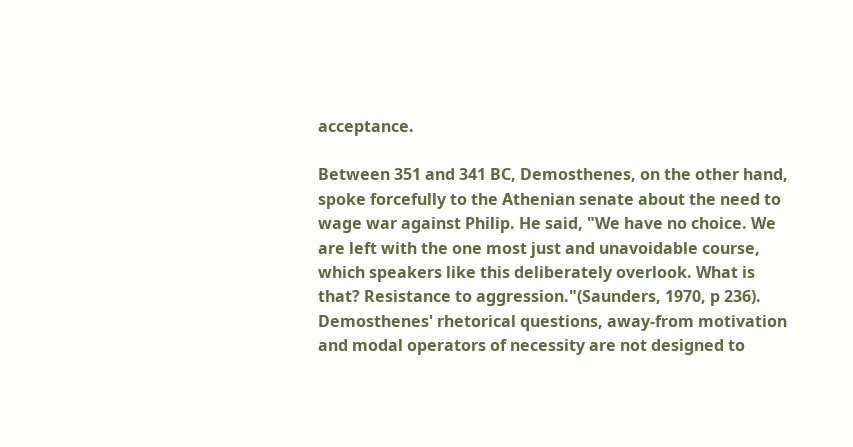acceptance.

Between 351 and 341 BC, Demosthenes, on the other hand, spoke forcefully to the Athenian senate about the need to wage war against Philip. He said, "We have no choice. We are left with the one most just and unavoidable course, which speakers like this deliberately overlook. What is that? Resistance to aggression."(Saunders, 1970, p 236). Demosthenes' rhetorical questions, away-from motivation and modal operators of necessity are not designed to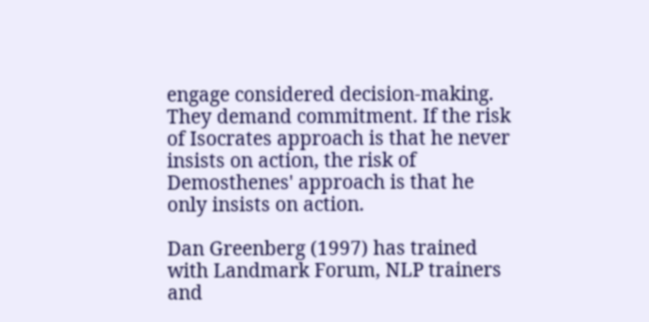engage considered decision-making. They demand commitment. If the risk of Isocrates approach is that he never insists on action, the risk of Demosthenes' approach is that he only insists on action.

Dan Greenberg (1997) has trained with Landmark Forum, NLP trainers and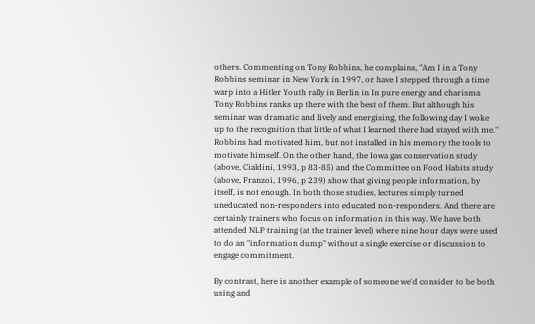others. Commenting on Tony Robbins, he complains, "Am I in a Tony Robbins seminar in New York in 1997, or have I stepped through a time warp into a Hitler Youth rally in Berlin in In pure energy and charisma Tony Robbins ranks up there with the best of them. But although his seminar was dramatic and lively and energising, the following day I woke up to the recognition that little of what I learned there had stayed with me." Robbins had motivated him, but not installed in his memory the tools to motivate himself. On the other hand, the Iowa gas conservation study (above, Cialdini, 1993, p 83-85) and the Committee on Food Habits study (above, Franzoi, 1996, p 239) show that giving people information, by itself, is not enough. In both those studies, lectures simply turned uneducated non-responders into educated non-responders. And there are certainly trainers who focus on information in this way. We have both attended NLP training (at the trainer level) where nine hour days were used to do an "information dump" without a single exercise or discussion to engage commitment.

By contrast, here is another example of someone we'd consider to be both using and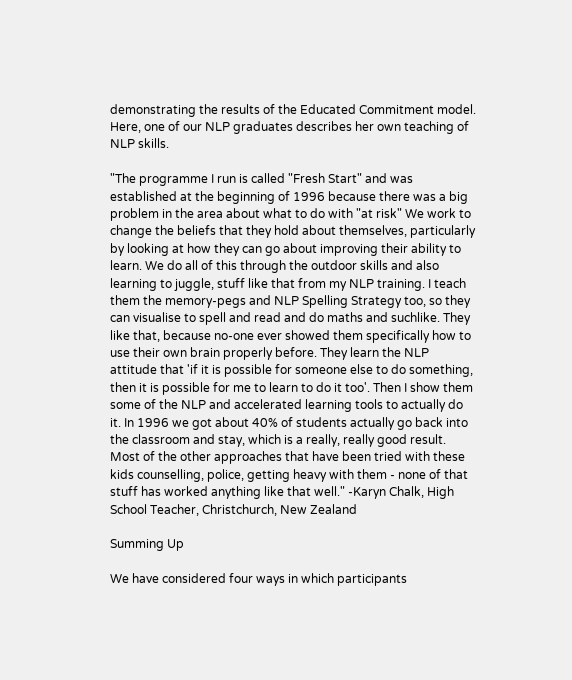demonstrating the results of the Educated Commitment model. Here, one of our NLP graduates describes her own teaching of NLP skills.

"The programme I run is called "Fresh Start" and was established at the beginning of 1996 because there was a big problem in the area about what to do with "at risk" We work to change the beliefs that they hold about themselves, particularly by looking at how they can go about improving their ability to learn. We do all of this through the outdoor skills and also learning to juggle, stuff like that from my NLP training. I teach them the memory-pegs and NLP Spelling Strategy too, so they can visualise to spell and read and do maths and suchlike. They like that, because no-one ever showed them specifically how to use their own brain properly before. They learn the NLP attitude that 'if it is possible for someone else to do something, then it is possible for me to learn to do it too'. Then I show them some of the NLP and accelerated learning tools to actually do it. In 1996 we got about 40% of students actually go back into the classroom and stay, which is a really, really good result. Most of the other approaches that have been tried with these kids counselling, police, getting heavy with them - none of that stuff has worked anything like that well." -Karyn Chalk, High School Teacher, Christchurch, New Zealand

Summing Up

We have considered four ways in which participants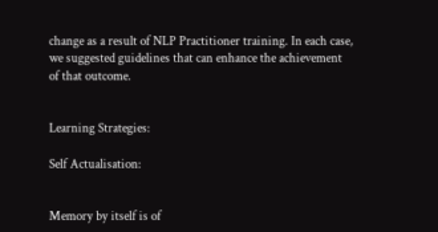change as a result of NLP Practitioner training. In each case, we suggested guidelines that can enhance the achievement of that outcome.


Learning Strategies:

Self Actualisation:


Memory by itself is of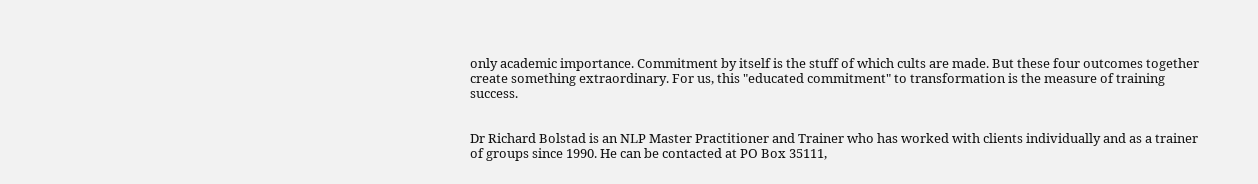only academic importance. Commitment by itself is the stuff of which cults are made. But these four outcomes together create something extraordinary. For us, this "educated commitment" to transformation is the measure of training success.


Dr Richard Bolstad is an NLP Master Practitioner and Trainer who has worked with clients individually and as a trainer of groups since 1990. He can be contacted at PO Box 35111,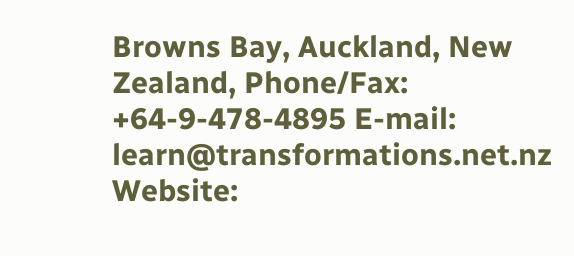Browns Bay, Auckland, New Zealand, Phone/Fax: +64-9-478-4895 E-mail: learn@transformations.net.nz Website: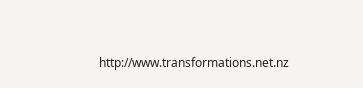http://www.transformations.net.nz